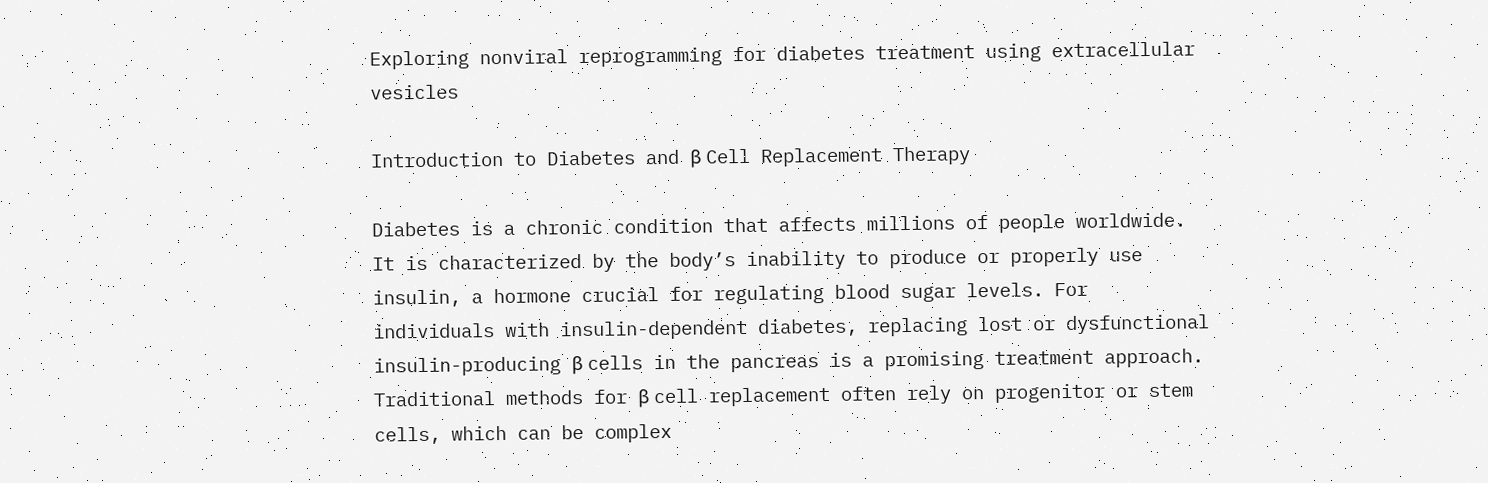Exploring nonviral reprogramming for diabetes treatment using extracellular vesicles

Introduction to Diabetes and β Cell Replacement Therapy

Diabetes is a chronic condition that affects millions of people worldwide. It is characterized by the body’s inability to produce or properly use insulin, a hormone crucial for regulating blood sugar levels. For individuals with insulin-dependent diabetes, replacing lost or dysfunctional insulin-producing β cells in the pancreas is a promising treatment approach. Traditional methods for β cell replacement often rely on progenitor or stem cells, which can be complex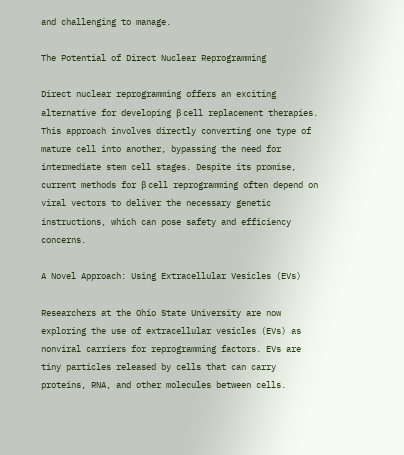and challenging to manage.

The Potential of Direct Nuclear Reprogramming

Direct nuclear reprogramming offers an exciting alternative for developing β cell replacement therapies. This approach involves directly converting one type of mature cell into another, bypassing the need for intermediate stem cell stages. Despite its promise, current methods for β cell reprogramming often depend on viral vectors to deliver the necessary genetic instructions, which can pose safety and efficiency concerns.

A Novel Approach: Using Extracellular Vesicles (EVs)

Researchers at the Ohio State University are now exploring the use of extracellular vesicles (EVs) as nonviral carriers for reprogramming factors. EVs are tiny particles released by cells that can carry proteins, RNA, and other molecules between cells.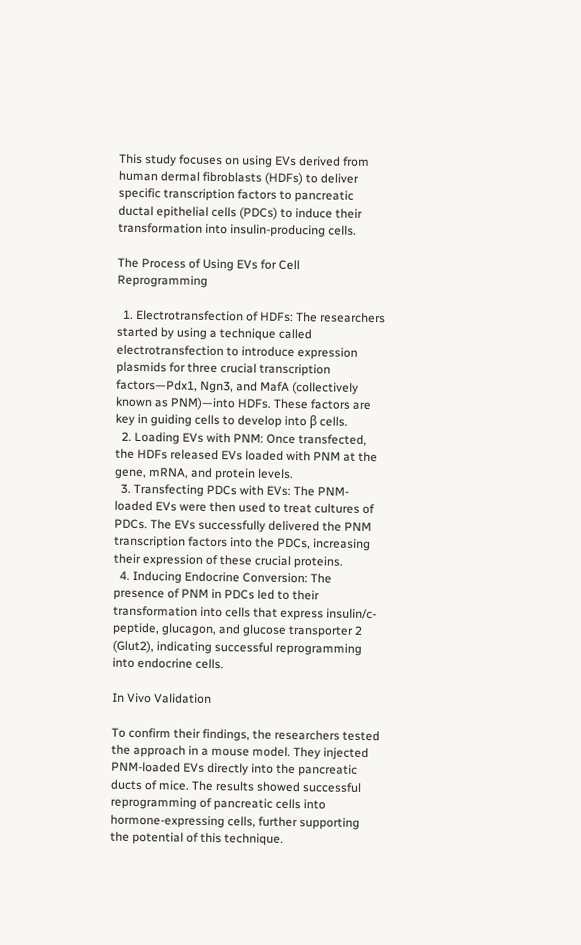This study focuses on using EVs derived from human dermal fibroblasts (HDFs) to deliver specific transcription factors to pancreatic ductal epithelial cells (PDCs) to induce their transformation into insulin-producing cells.

The Process of Using EVs for Cell Reprogramming

  1. Electrotransfection of HDFs: The researchers started by using a technique called electrotransfection to introduce expression plasmids for three crucial transcription factors—Pdx1, Ngn3, and MafA (collectively known as PNM)—into HDFs. These factors are key in guiding cells to develop into β cells.
  2. Loading EVs with PNM: Once transfected, the HDFs released EVs loaded with PNM at the gene, mRNA, and protein levels.
  3. Transfecting PDCs with EVs: The PNM-loaded EVs were then used to treat cultures of PDCs. The EVs successfully delivered the PNM transcription factors into the PDCs, increasing their expression of these crucial proteins.
  4. Inducing Endocrine Conversion: The presence of PNM in PDCs led to their transformation into cells that express insulin/c-peptide, glucagon, and glucose transporter 2 (Glut2), indicating successful reprogramming into endocrine cells.

In Vivo Validation

To confirm their findings, the researchers tested the approach in a mouse model. They injected PNM-loaded EVs directly into the pancreatic ducts of mice. The results showed successful reprogramming of pancreatic cells into hormone-expressing cells, further supporting the potential of this technique.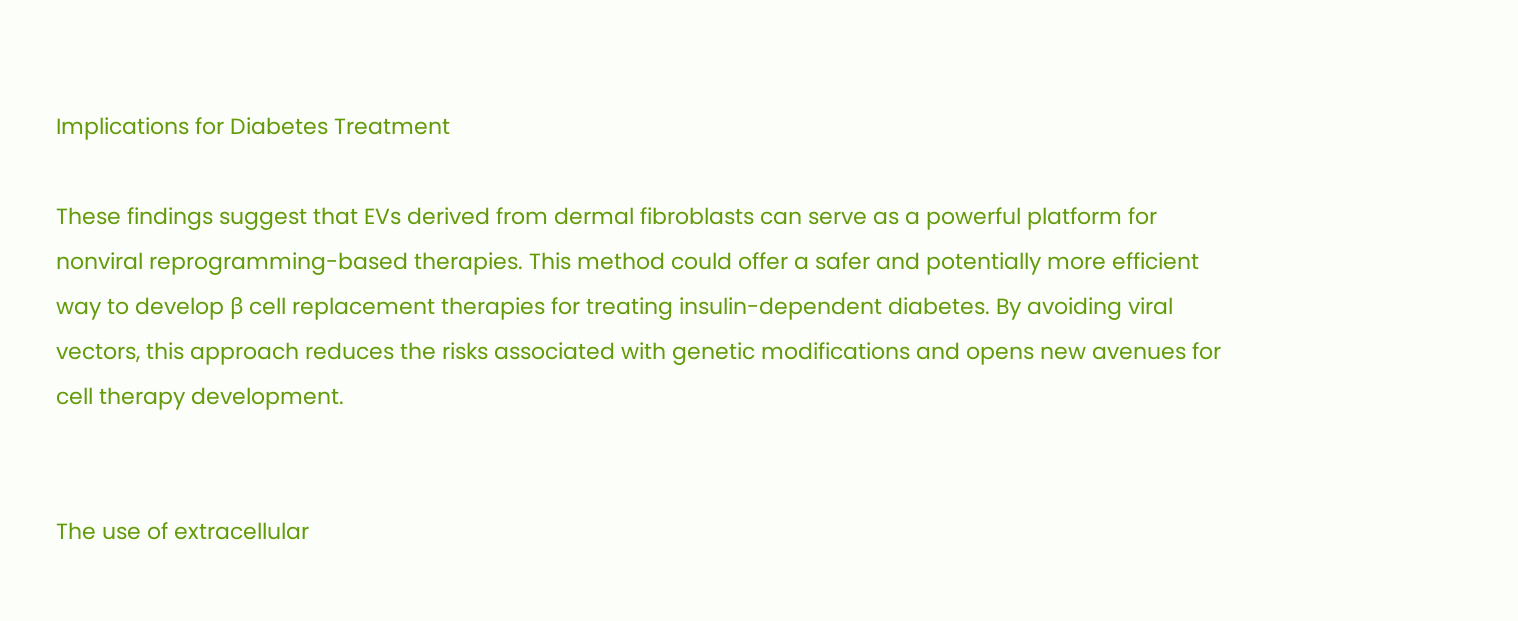Implications for Diabetes Treatment

These findings suggest that EVs derived from dermal fibroblasts can serve as a powerful platform for nonviral reprogramming-based therapies. This method could offer a safer and potentially more efficient way to develop β cell replacement therapies for treating insulin-dependent diabetes. By avoiding viral vectors, this approach reduces the risks associated with genetic modifications and opens new avenues for cell therapy development.


The use of extracellular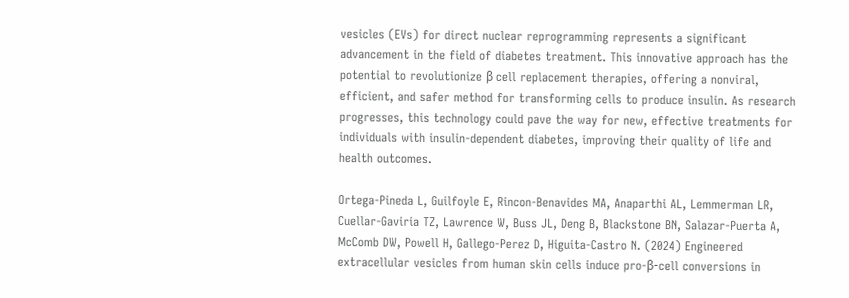vesicles (EVs) for direct nuclear reprogramming represents a significant advancement in the field of diabetes treatment. This innovative approach has the potential to revolutionize β cell replacement therapies, offering a nonviral, efficient, and safer method for transforming cells to produce insulin. As research progresses, this technology could pave the way for new, effective treatments for individuals with insulin-dependent diabetes, improving their quality of life and health outcomes.

Ortega-Pineda L, Guilfoyle E, Rincon-Benavides MA, Anaparthi AL, Lemmerman LR, Cuellar-Gaviria TZ, Lawrence W, Buss JL, Deng B, Blackstone BN, Salazar-Puerta A, McComb DW, Powell H, Gallego-Perez D, Higuita-Castro N. (2024) Engineered extracellular vesicles from human skin cells induce pro-β-cell conversions in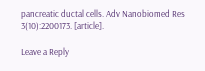pancreatic ductal cells. Adv Nanobiomed Res 3(10):2200173. [article].

Leave a Reply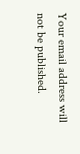Your email address will not be published.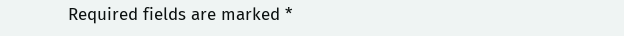Required fields are marked *